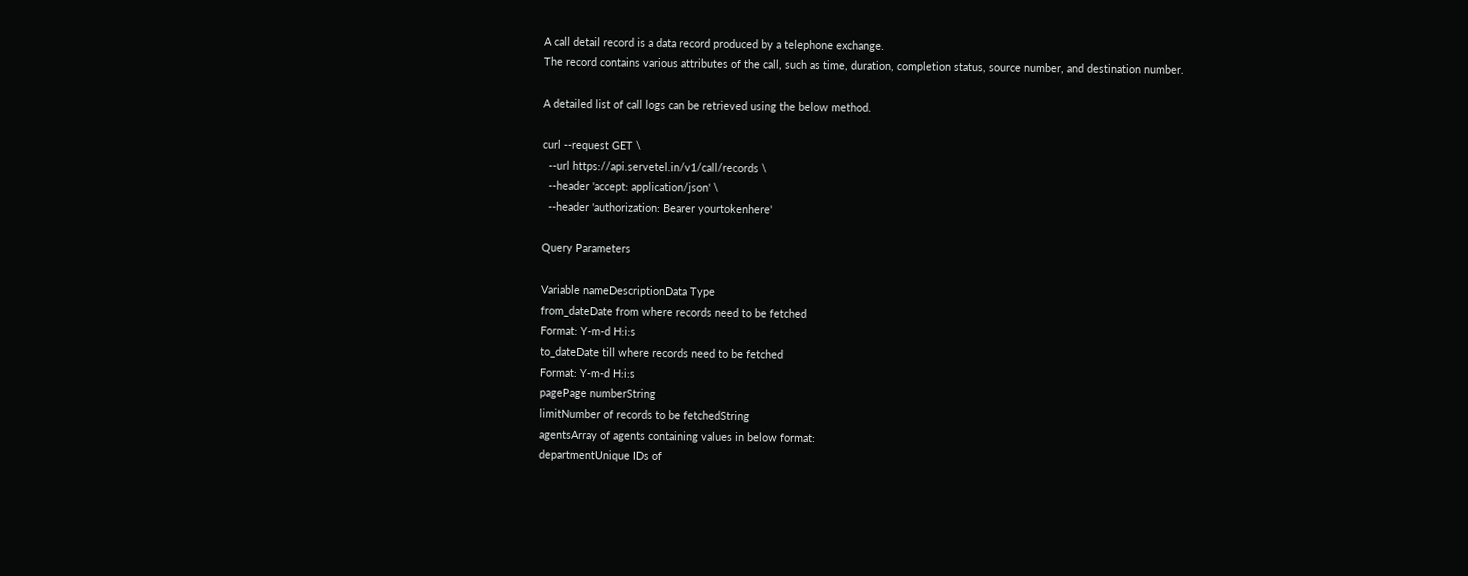A call detail record is a data record produced by a telephone exchange.
The record contains various attributes of the call, such as time, duration, completion status, source number, and destination number.

A detailed list of call logs can be retrieved using the below method.

curl --request GET \
  --url https://api.servetel.in/v1/call/records \
  --header 'accept: application/json' \
  --header 'authorization: Bearer yourtokenhere'

Query Parameters

Variable nameDescriptionData Type
from_dateDate from where records need to be fetched
Format: Y-m-d H:i:s
to_dateDate till where records need to be fetched
Format: Y-m-d H:i:s
pagePage numberString
limitNumber of records to be fetchedString
agentsArray of agents containing values in below format:
departmentUnique IDs of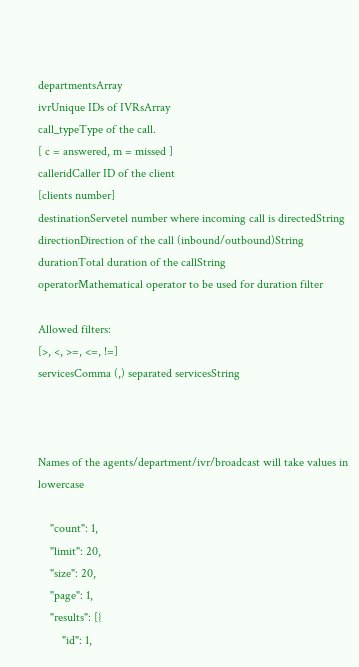departmentsArray
ivrUnique IDs of IVRsArray
call_typeType of the call.
[ c = answered, m = missed ]
calleridCaller ID of the client
[clients number]
destinationServetel number where incoming call is directedString
directionDirection of the call (inbound/outbound)String
durationTotal duration of the callString
operatorMathematical operator to be used for duration filter

Allowed filters:
[>, <, >=, <=, !=]
servicesComma (,) separated servicesString



Names of the agents/department/ivr/broadcast will take values in lowercase

    "count": 1,
    "limit": 20,
    "size": 20,
    "page": 1,
    "results": [{
        "id": 1,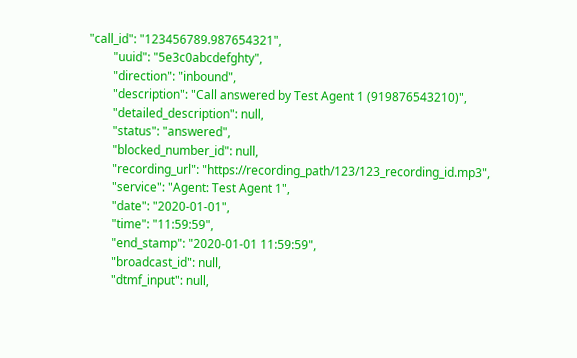"call_id": "123456789.987654321",
        "uuid": "5e3c0abcdefghty",
        "direction": "inbound",
        "description": "Call answered by Test Agent 1 (919876543210)",
        "detailed_description": null,
        "status": "answered",
        "blocked_number_id": null,
        "recording_url": "https://recording_path/123/123_recording_id.mp3",
        "service": "Agent: Test Agent 1",
        "date": "2020-01-01",
        "time": "11:59:59",
        "end_stamp": "2020-01-01 11:59:59",
        "broadcast_id": null,
        "dtmf_input": null,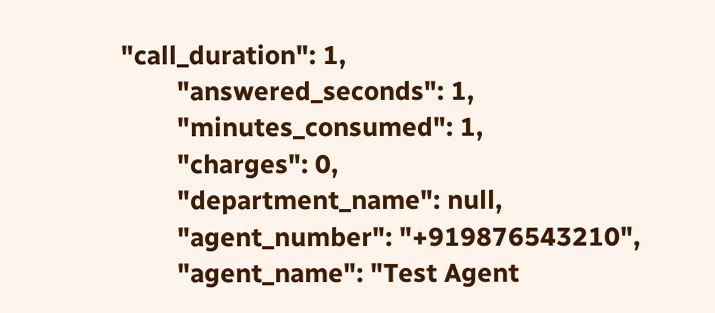"call_duration": 1,
        "answered_seconds": 1,
        "minutes_consumed": 1,
        "charges": 0,
        "department_name": null,
        "agent_number": "+919876543210",
        "agent_name": "Test Agent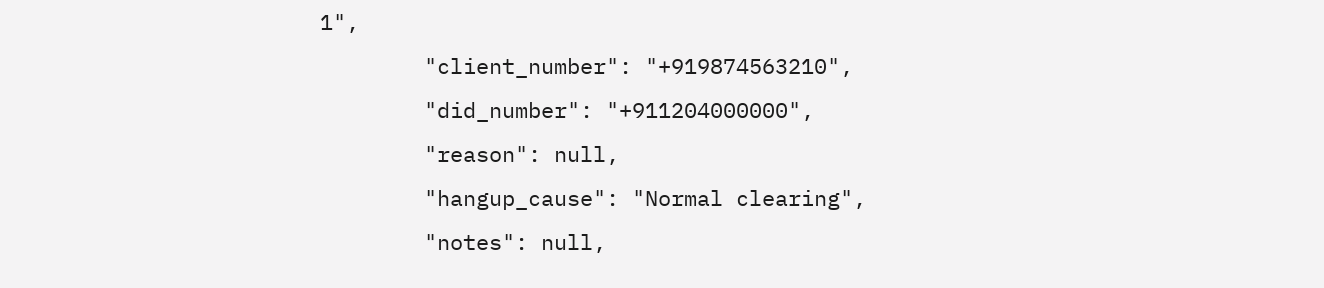1",
        "client_number": "+919874563210",
        "did_number": "+911204000000",
        "reason": null,
        "hangup_cause": "Normal clearing",
        "notes": null,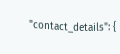"contact_details": {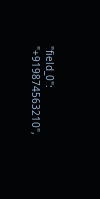"field_0": "+919874563210",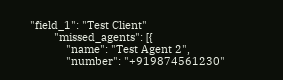"field_1": "Test Client"
        "missed_agents": [{
            "name": "Test Agent 2",
            "number": "+919874561230"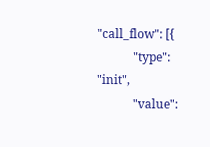"call_flow": [{
            "type": "init",
            "value":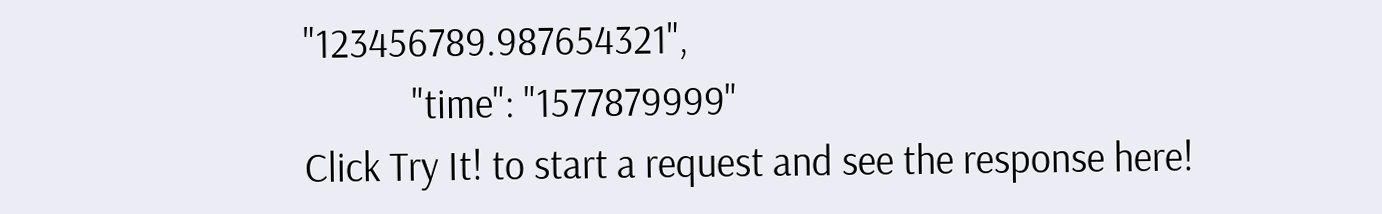"123456789.987654321",
            "time": "1577879999"
Click Try It! to start a request and see the response here!